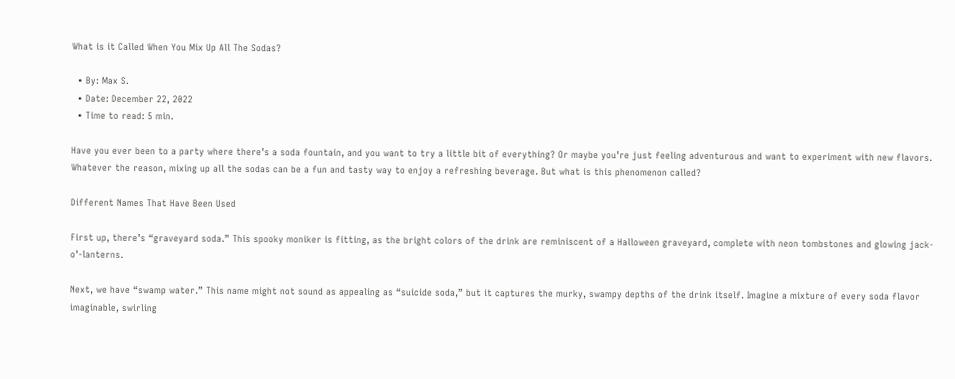What is it Called When You Mix Up All The Sodas?

  • By: Max S.
  • Date: December 22, 2022
  • Time to read: 5 min.

Have you ever been to a party where there’s a soda fountain, and you want to try a little bit of everything? Or maybe you’re just feeling adventurous and want to experiment with new flavors. Whatever the reason, mixing up all the sodas can be a fun and tasty way to enjoy a refreshing beverage. But what is this phenomenon called?

Different Names That Have Been Used

First up, there’s “graveyard soda.” This spooky moniker is fitting, as the bright colors of the drink are reminiscent of a Halloween graveyard, complete with neon tombstones and glowing jack-o’-lanterns.

Next, we have “swamp water.” This name might not sound as appealing as “suicide soda,” but it captures the murky, swampy depths of the drink itself. Imagine a mixture of every soda flavor imaginable, swirling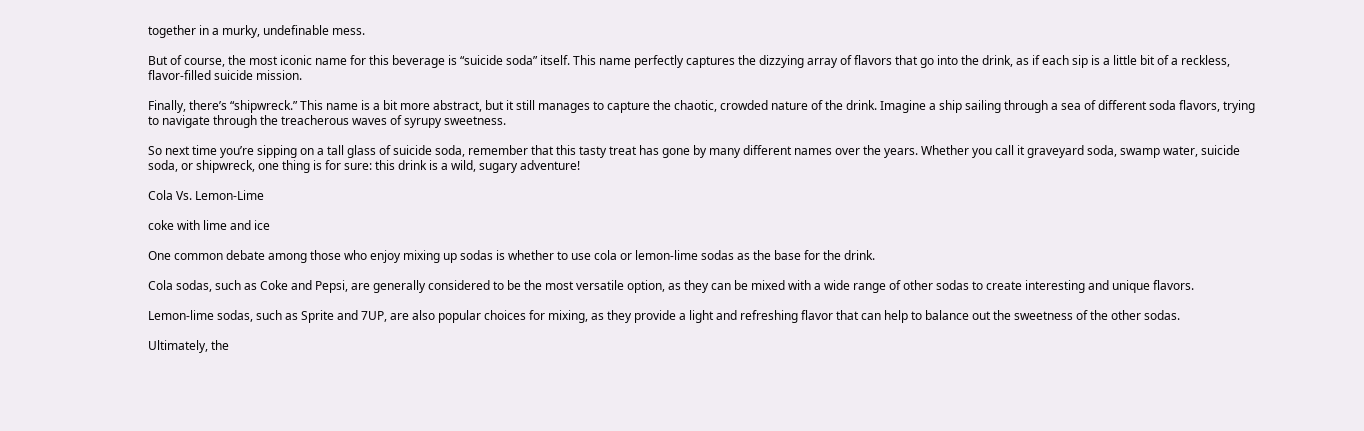together in a murky, undefinable mess.

But of course, the most iconic name for this beverage is “suicide soda” itself. This name perfectly captures the dizzying array of flavors that go into the drink, as if each sip is a little bit of a reckless, flavor-filled suicide mission.

Finally, there’s “shipwreck.” This name is a bit more abstract, but it still manages to capture the chaotic, crowded nature of the drink. Imagine a ship sailing through a sea of different soda flavors, trying to navigate through the treacherous waves of syrupy sweetness.

So next time you’re sipping on a tall glass of suicide soda, remember that this tasty treat has gone by many different names over the years. Whether you call it graveyard soda, swamp water, suicide soda, or shipwreck, one thing is for sure: this drink is a wild, sugary adventure!

Cola Vs. Lemon-Lime

coke with lime and ice

One common debate among those who enjoy mixing up sodas is whether to use cola or lemon-lime sodas as the base for the drink.

Cola sodas, such as Coke and Pepsi, are generally considered to be the most versatile option, as they can be mixed with a wide range of other sodas to create interesting and unique flavors.

Lemon-lime sodas, such as Sprite and 7UP, are also popular choices for mixing, as they provide a light and refreshing flavor that can help to balance out the sweetness of the other sodas.

Ultimately, the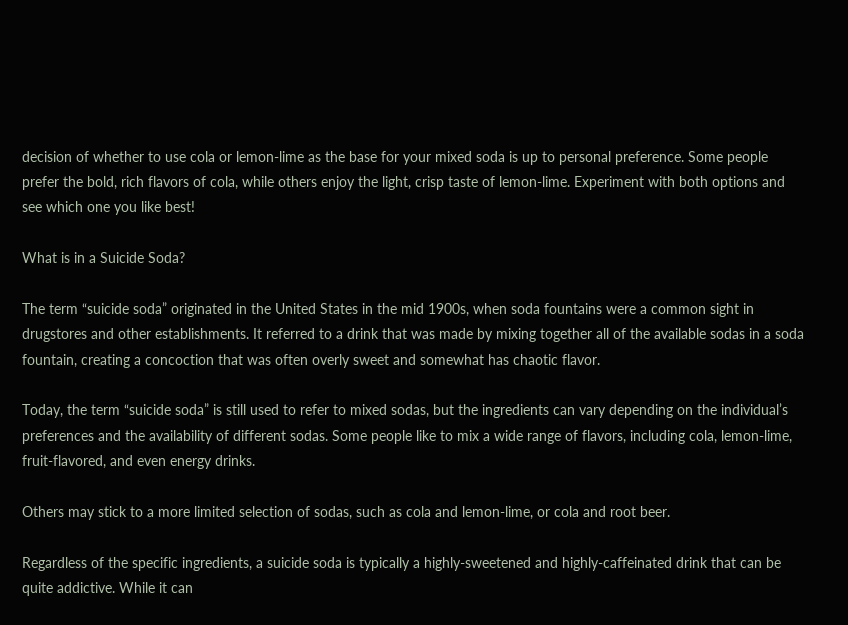decision of whether to use cola or lemon-lime as the base for your mixed soda is up to personal preference. Some people prefer the bold, rich flavors of cola, while others enjoy the light, crisp taste of lemon-lime. Experiment with both options and see which one you like best!

What is in a Suicide Soda?

The term “suicide soda” originated in the United States in the mid 1900s, when soda fountains were a common sight in drugstores and other establishments. It referred to a drink that was made by mixing together all of the available sodas in a soda fountain, creating a concoction that was often overly sweet and somewhat has chaotic flavor.

Today, the term “suicide soda” is still used to refer to mixed sodas, but the ingredients can vary depending on the individual’s preferences and the availability of different sodas. Some people like to mix a wide range of flavors, including cola, lemon-lime, fruit-flavored, and even energy drinks.

Others may stick to a more limited selection of sodas, such as cola and lemon-lime, or cola and root beer.

Regardless of the specific ingredients, a suicide soda is typically a highly-sweetened and highly-caffeinated drink that can be quite addictive. While it can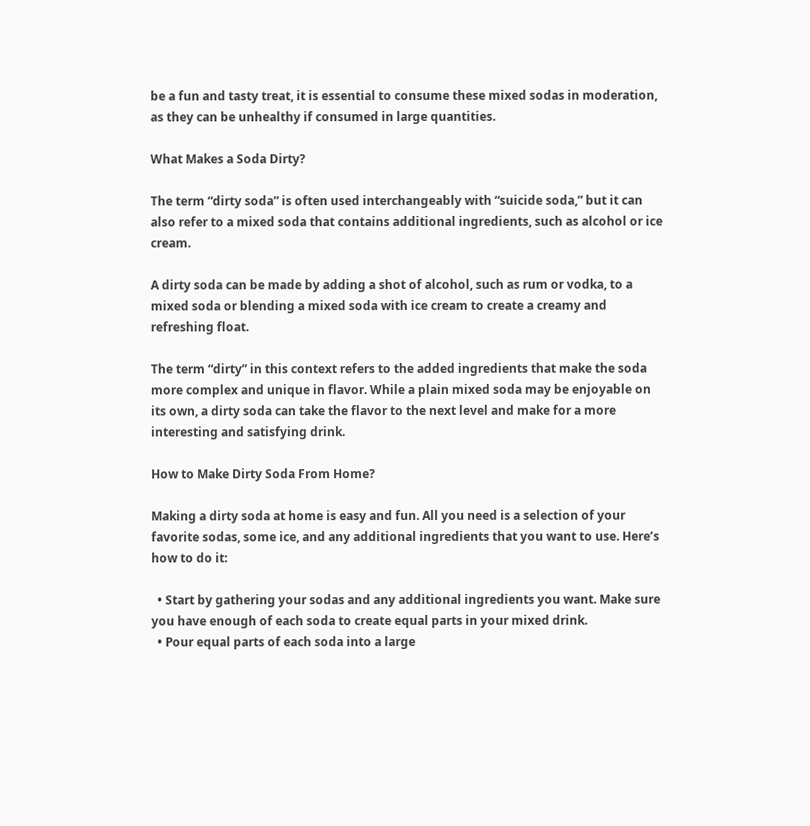be a fun and tasty treat, it is essential to consume these mixed sodas in moderation, as they can be unhealthy if consumed in large quantities.

What Makes a Soda Dirty?

The term “dirty soda” is often used interchangeably with “suicide soda,” but it can also refer to a mixed soda that contains additional ingredients, such as alcohol or ice cream.

A dirty soda can be made by adding a shot of alcohol, such as rum or vodka, to a mixed soda or blending a mixed soda with ice cream to create a creamy and refreshing float.

The term “dirty” in this context refers to the added ingredients that make the soda more complex and unique in flavor. While a plain mixed soda may be enjoyable on its own, a dirty soda can take the flavor to the next level and make for a more interesting and satisfying drink.

How to Make Dirty Soda From Home?

Making a dirty soda at home is easy and fun. All you need is a selection of your favorite sodas, some ice, and any additional ingredients that you want to use. Here’s how to do it:

  • Start by gathering your sodas and any additional ingredients you want. Make sure you have enough of each soda to create equal parts in your mixed drink.
  • Pour equal parts of each soda into a large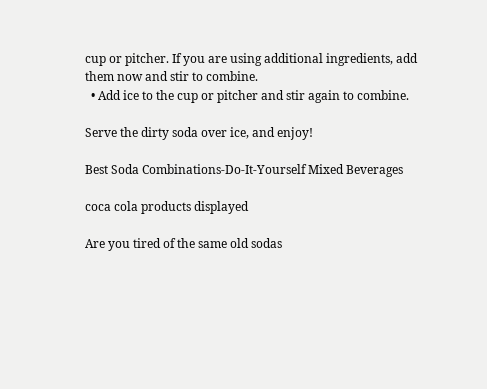cup or pitcher. If you are using additional ingredients, add them now and stir to combine.
  • Add ice to the cup or pitcher and stir again to combine.

Serve the dirty soda over ice, and enjoy!

Best Soda Combinations-Do-It-Yourself Mixed Beverages

coca cola products displayed

Are you tired of the same old sodas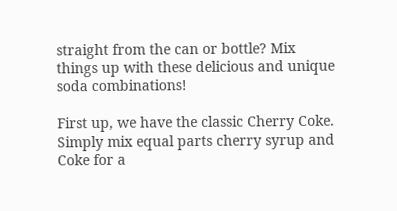straight from the can or bottle? Mix things up with these delicious and unique soda combinations!

First up, we have the classic Cherry Coke. Simply mix equal parts cherry syrup and Coke for a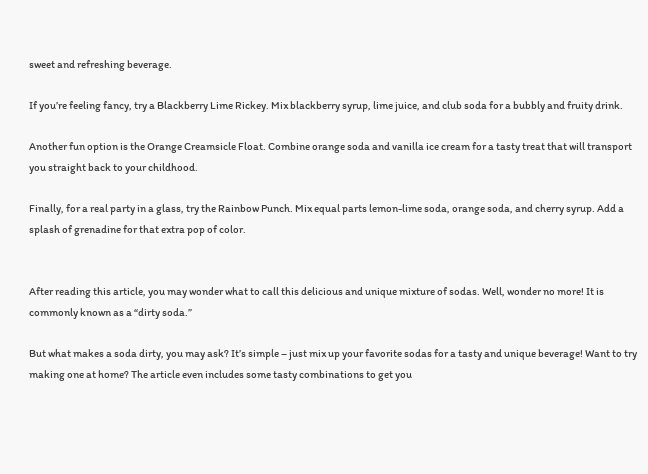sweet and refreshing beverage.

If you’re feeling fancy, try a Blackberry Lime Rickey. Mix blackberry syrup, lime juice, and club soda for a bubbly and fruity drink.

Another fun option is the Orange Creamsicle Float. Combine orange soda and vanilla ice cream for a tasty treat that will transport you straight back to your childhood.

Finally, for a real party in a glass, try the Rainbow Punch. Mix equal parts lemon-lime soda, orange soda, and cherry syrup. Add a splash of grenadine for that extra pop of color.


After reading this article, you may wonder what to call this delicious and unique mixture of sodas. Well, wonder no more! It is commonly known as a “dirty soda.”

But what makes a soda dirty, you may ask? It’s simple – just mix up your favorite sodas for a tasty and unique beverage! Want to try making one at home? The article even includes some tasty combinations to get you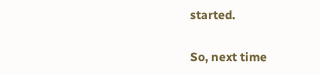started.

So, next time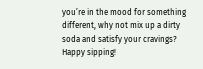you’re in the mood for something different, why not mix up a dirty soda and satisfy your cravings? Happy sipping!